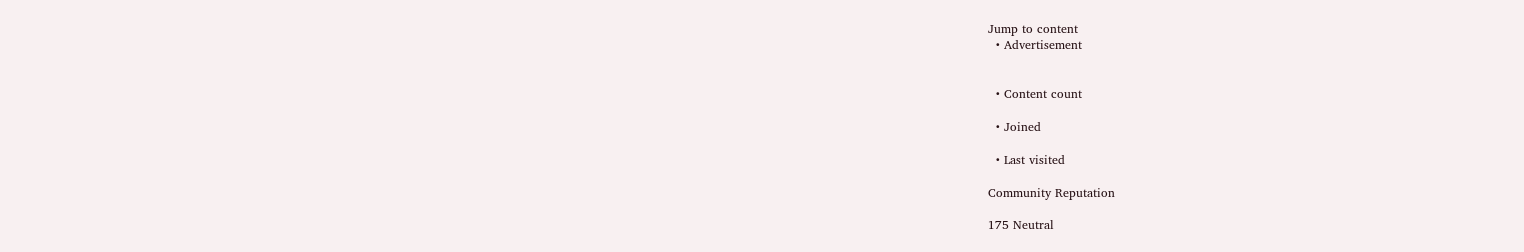Jump to content
  • Advertisement


  • Content count

  • Joined

  • Last visited

Community Reputation

175 Neutral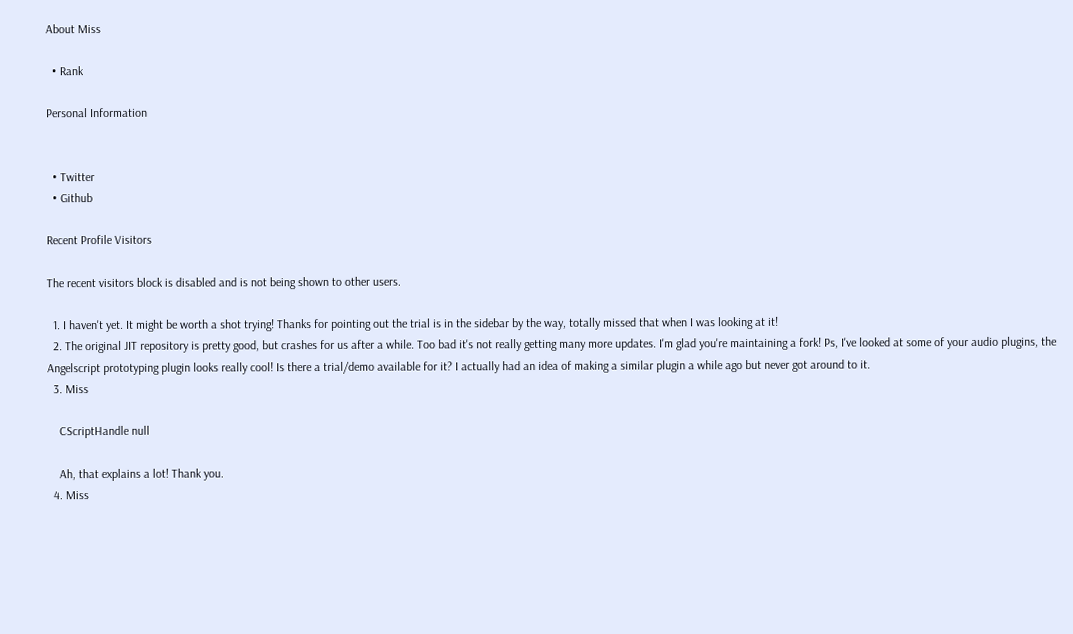About Miss

  • Rank

Personal Information


  • Twitter
  • Github

Recent Profile Visitors

The recent visitors block is disabled and is not being shown to other users.

  1. I haven't yet. It might be worth a shot trying! Thanks for pointing out the trial is in the sidebar by the way, totally missed that when I was looking at it!
  2. The original JIT repository is pretty good, but crashes for us after a while. Too bad it's not really getting many more updates. I'm glad you're maintaining a fork! Ps, I've looked at some of your audio plugins, the Angelscript prototyping plugin looks really cool! Is there a trial/demo available for it? I actually had an idea of making a similar plugin a while ago but never got around to it.
  3. Miss

    CScriptHandle null

    Ah, that explains a lot! Thank you.
  4. Miss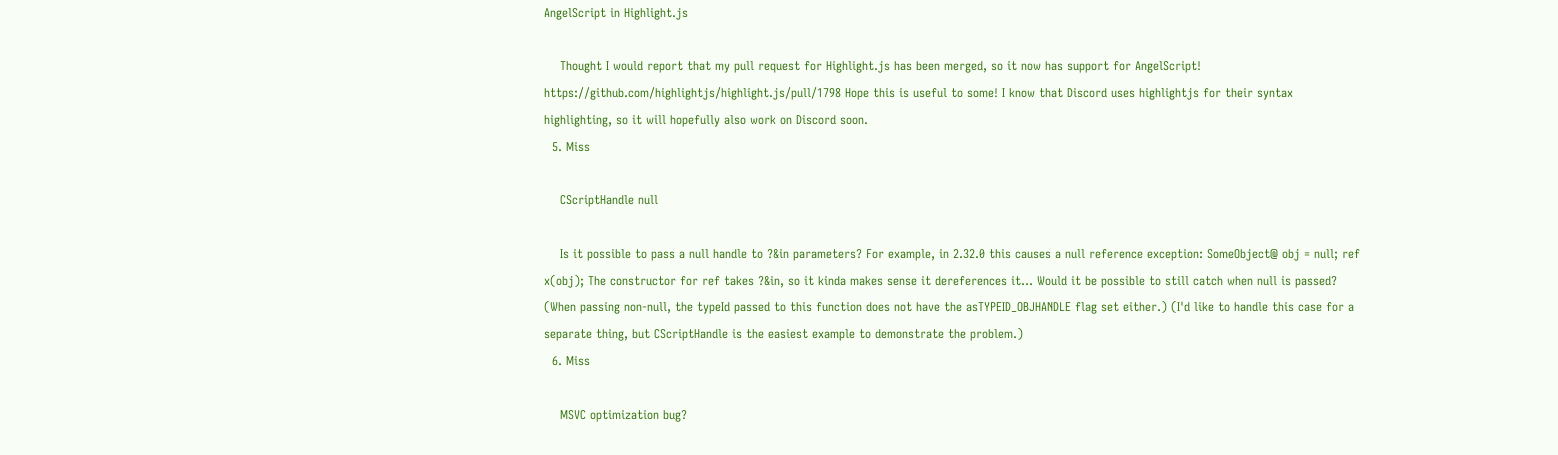AngelScript in Highlight.js

    Thought I would report that my pull request for Highlight.js has been merged, so it now has support for AngelScript! https://github.com/highlightjs/highlight.js/pull/1798 Hope this is useful to some! I know that Discord uses highlightjs for their syntax highlighting, so it will hopefully also work on Discord soon.
  5. Miss

    CScriptHandle null

    Is it possible to pass a null handle to ?&in parameters? For example, in 2.32.0 this causes a null reference exception: SomeObject@ obj = null; ref x(obj); The constructor for ref takes ?&in, so it kinda makes sense it dereferences it... Would it be possible to still catch when null is passed? (When passing non-null, the typeId passed to this function does not have the asTYPEID_OBJHANDLE flag set either.) (I'd like to handle this case for a separate thing, but CScriptHandle is the easiest example to demonstrate the problem.)
  6. Miss

    MSVC optimization bug?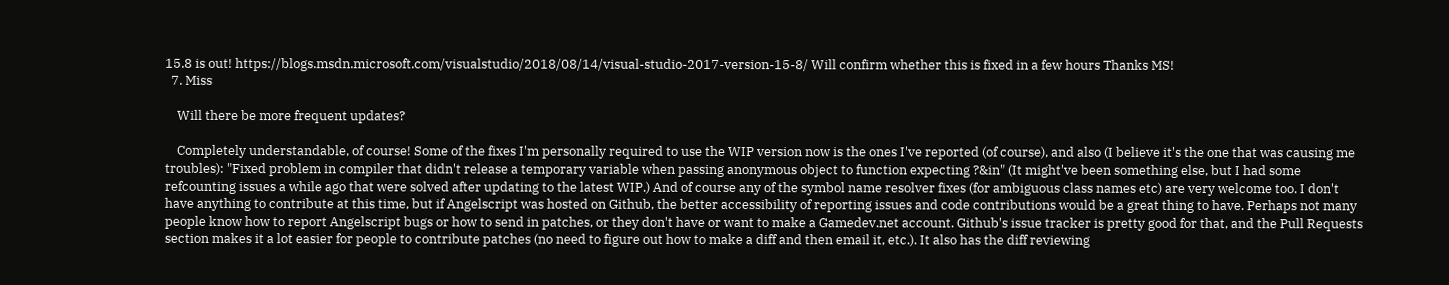15.8 is out! https://blogs.msdn.microsoft.com/visualstudio/2018/08/14/visual-studio-2017-version-15-8/ Will confirm whether this is fixed in a few hours Thanks MS!
  7. Miss

    Will there be more frequent updates?

    Completely understandable, of course! Some of the fixes I'm personally required to use the WIP version now is the ones I've reported (of course), and also (I believe it's the one that was causing me troubles): "Fixed problem in compiler that didn't release a temporary variable when passing anonymous object to function expecting ?&in" (It might've been something else, but I had some refcounting issues a while ago that were solved after updating to the latest WIP.) And of course any of the symbol name resolver fixes (for ambiguous class names etc) are very welcome too. I don't have anything to contribute at this time, but if Angelscript was hosted on Github, the better accessibility of reporting issues and code contributions would be a great thing to have. Perhaps not many people know how to report Angelscript bugs or how to send in patches, or they don't have or want to make a Gamedev.net account. Github's issue tracker is pretty good for that, and the Pull Requests section makes it a lot easier for people to contribute patches (no need to figure out how to make a diff and then email it, etc.). It also has the diff reviewing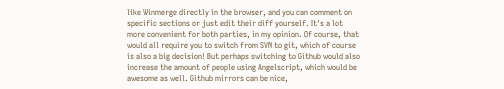like Winmerge directly in the browser, and you can comment on specific sections or just edit their diff yourself. It's a lot more convenient for both parties, in my opinion. Of course, that would all require you to switch from SVN to git, which of course is also a big decision! But perhaps switching to Github would also increase the amount of people using Angelscript, which would be awesome as well. Github mirrors can be nice,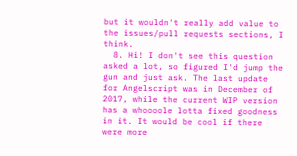but it wouldn't really add value to the issues/pull requests sections, I think.
  8. Hi! I don't see this question asked a lot, so figured I'd jump the gun and just ask. The last update for Angelscript was in December of 2017, while the current WIP version has a whoooole lotta fixed goodness in it. It would be cool if there were more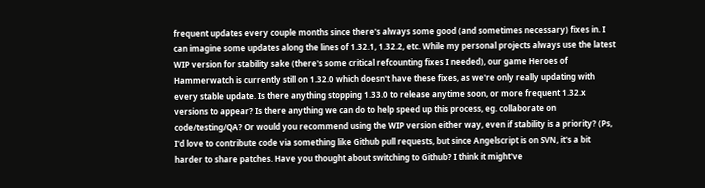frequent updates every couple months since there's always some good (and sometimes necessary) fixes in. I can imagine some updates along the lines of 1.32.1, 1.32.2, etc. While my personal projects always use the latest WIP version for stability sake (there's some critical refcounting fixes I needed), our game Heroes of Hammerwatch is currently still on 1.32.0 which doesn't have these fixes, as we're only really updating with every stable update. Is there anything stopping 1.33.0 to release anytime soon, or more frequent 1.32.x versions to appear? Is there anything we can do to help speed up this process, eg. collaborate on code/testing/QA? Or would you recommend using the WIP version either way, even if stability is a priority? (Ps, I'd love to contribute code via something like Github pull requests, but since Angelscript is on SVN, it's a bit harder to share patches. Have you thought about switching to Github? I think it might've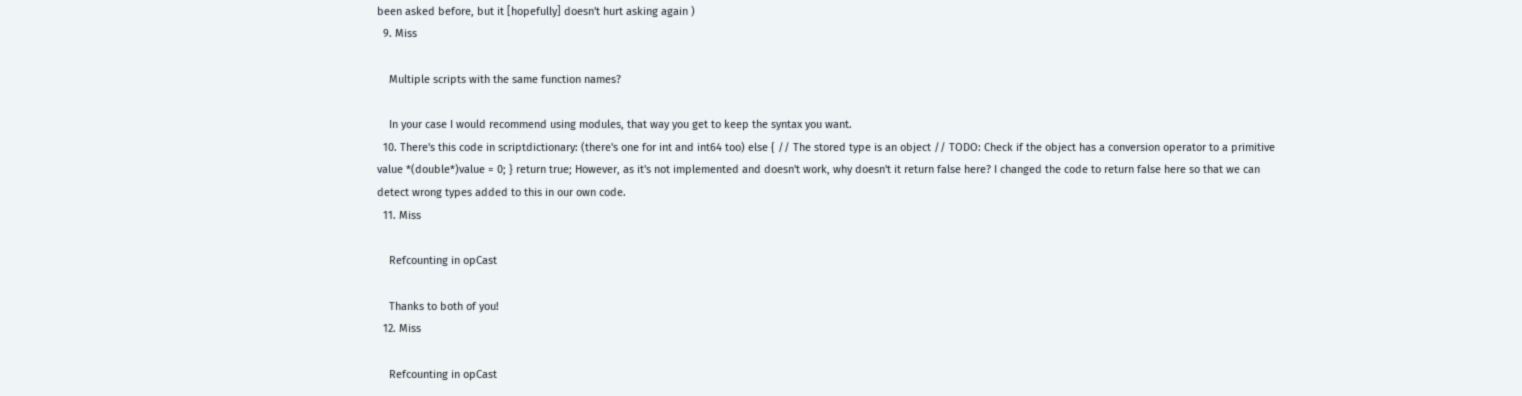been asked before, but it [hopefully] doesn't hurt asking again )
  9. Miss

    Multiple scripts with the same function names?

    In your case I would recommend using modules, that way you get to keep the syntax you want.
  10. There's this code in scriptdictionary: (there's one for int and int64 too) else { // The stored type is an object // TODO: Check if the object has a conversion operator to a primitive value *(double*)value = 0; } return true; However, as it's not implemented and doesn't work, why doesn't it return false here? I changed the code to return false here so that we can detect wrong types added to this in our own code.
  11. Miss

    Refcounting in opCast

    Thanks to both of you!
  12. Miss

    Refcounting in opCast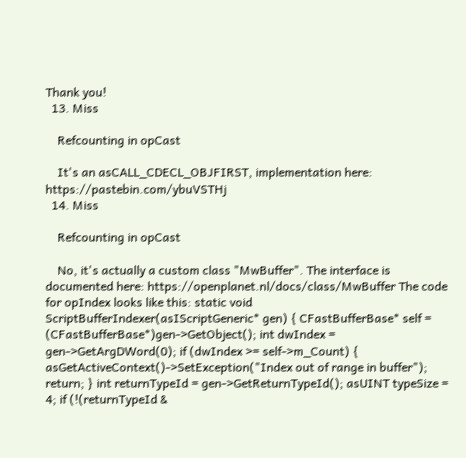Thank you!
  13. Miss

    Refcounting in opCast

    It's an asCALL_CDECL_OBJFIRST, implementation here: https://pastebin.com/ybuVSTHj
  14. Miss

    Refcounting in opCast

    No, it's actually a custom class "MwBuffer". The interface is documented here: https://openplanet.nl/docs/class/MwBuffer The code for opIndex looks like this: static void ScriptBufferIndexer(asIScriptGeneric* gen) { CFastBufferBase* self = (CFastBufferBase*)gen->GetObject(); int dwIndex = gen->GetArgDWord(0); if (dwIndex >= self->m_Count) { asGetActiveContext()->SetException("Index out of range in buffer"); return; } int returnTypeId = gen->GetReturnTypeId(); asUINT typeSize = 4; if (!(returnTypeId &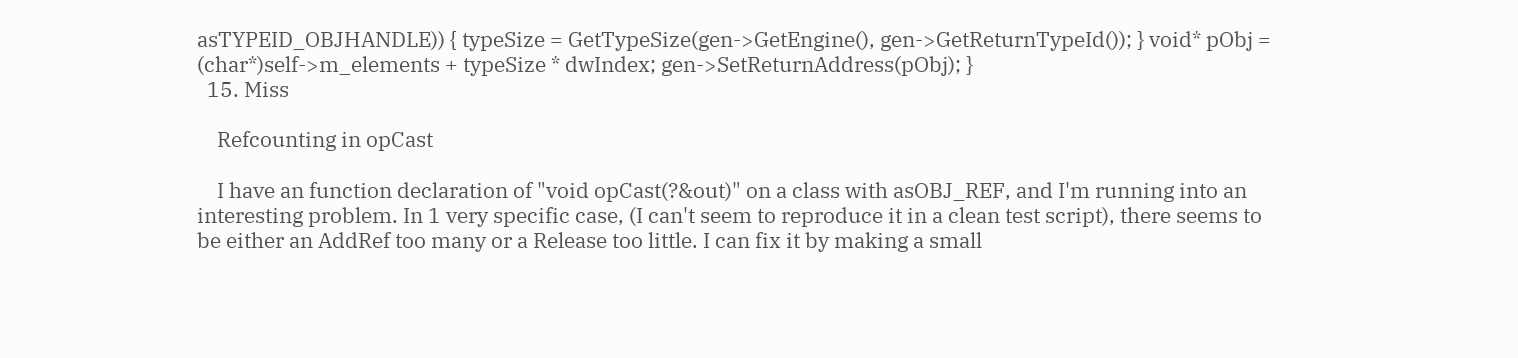asTYPEID_OBJHANDLE)) { typeSize = GetTypeSize(gen->GetEngine(), gen->GetReturnTypeId()); } void* pObj = (char*)self->m_elements + typeSize * dwIndex; gen->SetReturnAddress(pObj); }
  15. Miss

    Refcounting in opCast

    I have an function declaration of "void opCast(?&out)" on a class with asOBJ_REF, and I'm running into an interesting problem. In 1 very specific case, (I can't seem to reproduce it in a clean test script), there seems to be either an AddRef too many or a Release too little. I can fix it by making a small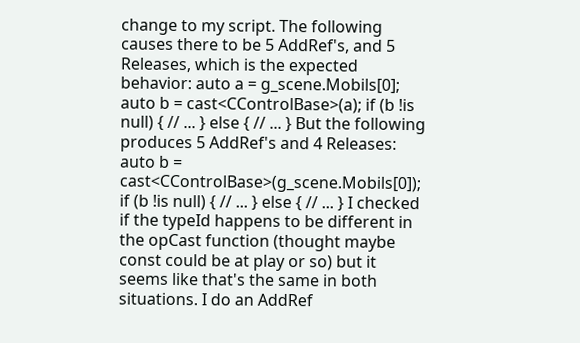change to my script. The following causes there to be 5 AddRef's, and 5 Releases, which is the expected behavior: auto a = g_scene.Mobils[0]; auto b = cast<CControlBase>(a); if (b !is null) { // ... } else { // ... } But the following produces 5 AddRef's and 4 Releases: auto b = cast<CControlBase>(g_scene.Mobils[0]); if (b !is null) { // ... } else { // ... } I checked if the typeId happens to be different in the opCast function (thought maybe const could be at play or so) but it seems like that's the same in both situations. I do an AddRef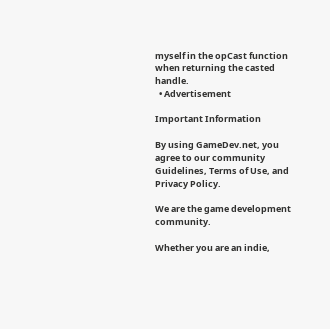myself in the opCast function when returning the casted handle.
  • Advertisement

Important Information

By using GameDev.net, you agree to our community Guidelines, Terms of Use, and Privacy Policy.

We are the game development community.

Whether you are an indie,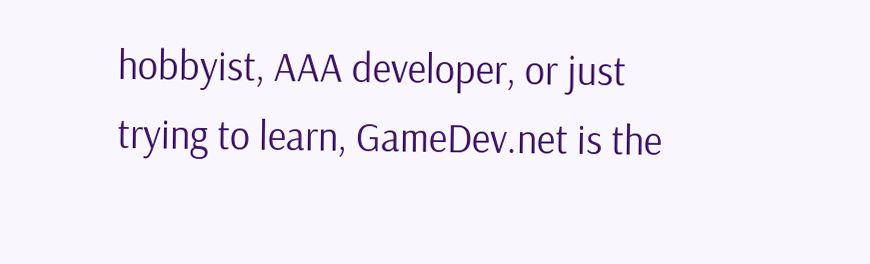hobbyist, AAA developer, or just trying to learn, GameDev.net is the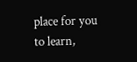place for you to learn,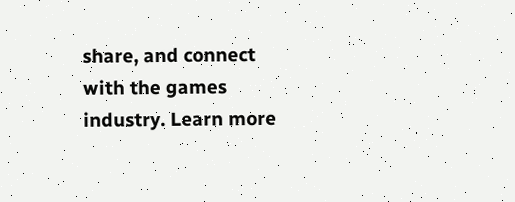share, and connect with the games industry. Learn more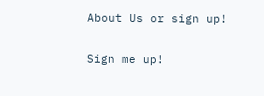About Us or sign up!

Sign me up!